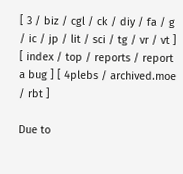[ 3 / biz / cgl / ck / diy / fa / g / ic / jp / lit / sci / tg / vr / vt ] [ index / top / reports / report a bug ] [ 4plebs / archived.moe / rbt ]

Due to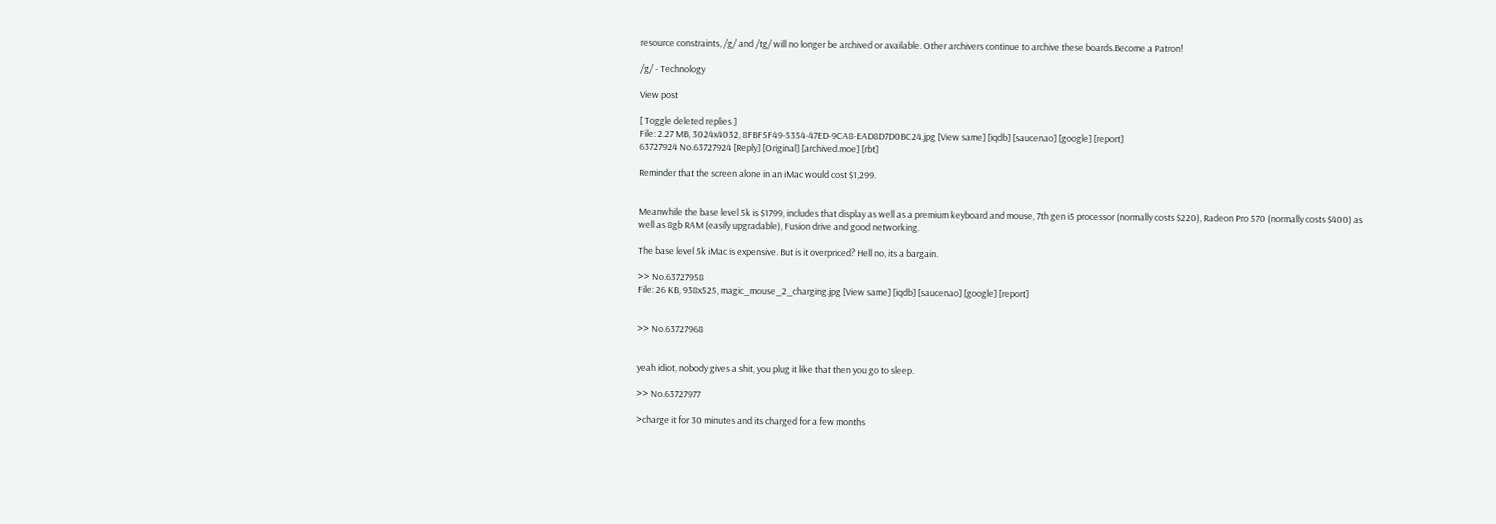resource constraints, /g/ and /tg/ will no longer be archived or available. Other archivers continue to archive these boards.Become a Patron!

/g/ - Technology

View post

[ Toggle deleted replies ]
File: 2.27 MB, 3024x4032, 8FBF5F49-5354-47ED-9CA8-EAD8D7D0BC24.jpg [View same] [iqdb] [saucenao] [google] [report]
63727924 No.63727924 [Reply] [Original] [archived.moe] [rbt]

Reminder that the screen alone in an iMac would cost $1,299.


Meanwhile the base level 5k is $1799, includes that display as well as a premium keyboard and mouse, 7th gen i5 processor (normally costs $220), Radeon Pro 570 (normally costs $400) as well as 8gb RAM (easily upgradable), Fusion drive and good networking.

The base level 5k iMac is expensive. But is it overpriced? Hell no, its a bargain.

>> No.63727958
File: 26 KB, 938x525, magic_mouse_2_charging.jpg [View same] [iqdb] [saucenao] [google] [report]


>> No.63727968


yeah idiot, nobody gives a shit, you plug it like that then you go to sleep.

>> No.63727977

>charge it for 30 minutes and its charged for a few months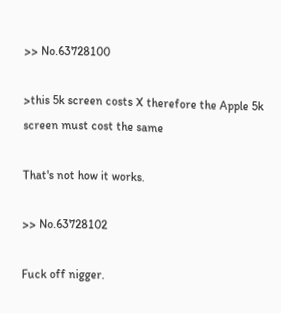>> No.63728100

>this 5k screen costs X therefore the Apple 5k screen must cost the same

That's not how it works.

>> No.63728102

Fuck off nigger.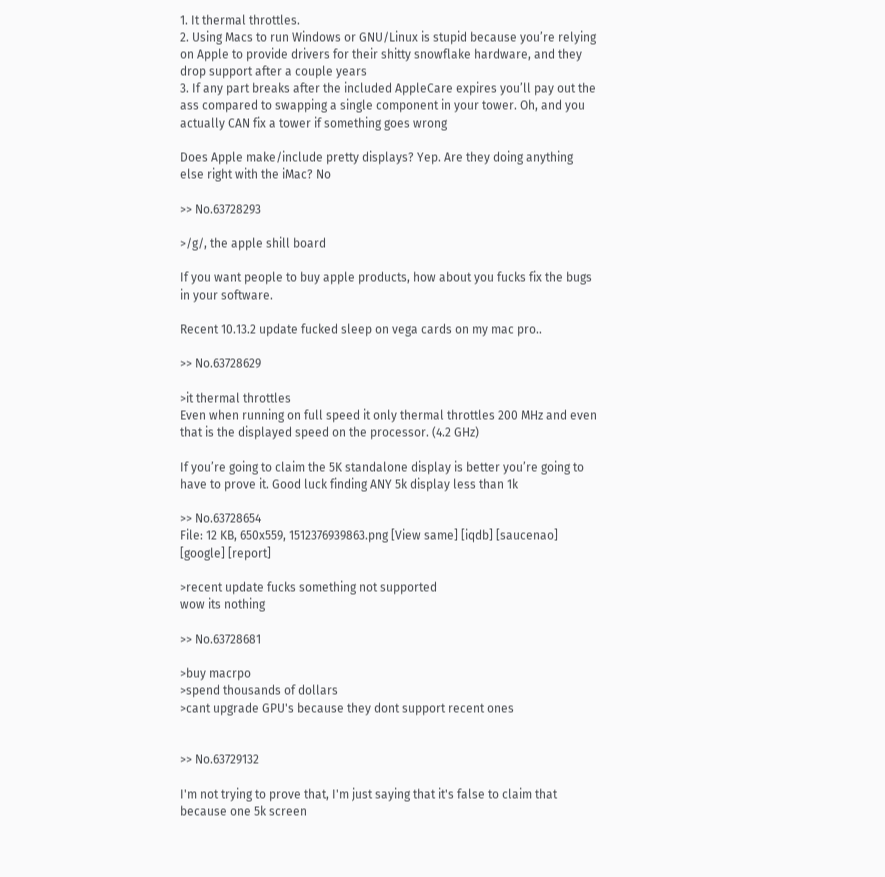1. It thermal throttles.
2. Using Macs to run Windows or GNU/Linux is stupid because you’re relying on Apple to provide drivers for their shitty snowflake hardware, and they drop support after a couple years
3. If any part breaks after the included AppleCare expires you’ll pay out the ass compared to swapping a single component in your tower. Oh, and you actually CAN fix a tower if something goes wrong

Does Apple make/include pretty displays? Yep. Are they doing anything else right with the iMac? No

>> No.63728293

>/g/, the apple shill board

If you want people to buy apple products, how about you fucks fix the bugs in your software.

Recent 10.13.2 update fucked sleep on vega cards on my mac pro..

>> No.63728629

>it thermal throttles
Even when running on full speed it only thermal throttles 200 MHz and even that is the displayed speed on the processor. (4.2 GHz)

If you’re going to claim the 5K standalone display is better you’re going to have to prove it. Good luck finding ANY 5k display less than 1k

>> No.63728654
File: 12 KB, 650x559, 1512376939863.png [View same] [iqdb] [saucenao] [google] [report]

>recent update fucks something not supported
wow its nothing

>> No.63728681

>buy macrpo
>spend thousands of dollars
>cant upgrade GPU's because they dont support recent ones


>> No.63729132

I'm not trying to prove that, I'm just saying that it's false to claim that because one 5k screen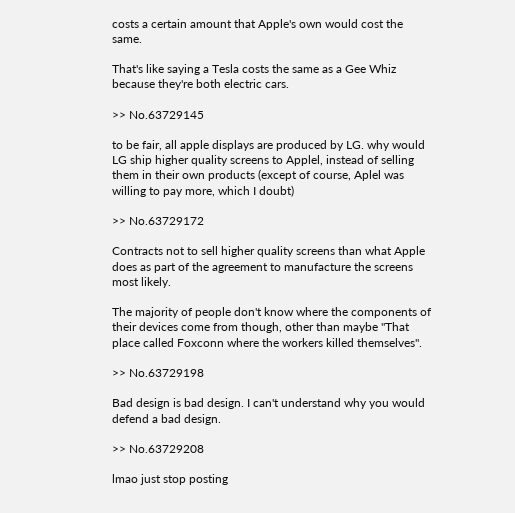costs a certain amount that Apple's own would cost the same.

That's like saying a Tesla costs the same as a Gee Whiz because they're both electric cars.

>> No.63729145

to be fair, all apple displays are produced by LG. why would LG ship higher quality screens to Applel, instead of selling them in their own products (except of course, Aplel was willing to pay more, which I doubt)

>> No.63729172

Contracts not to sell higher quality screens than what Apple does as part of the agreement to manufacture the screens most likely.

The majority of people don't know where the components of their devices come from though, other than maybe "That place called Foxconn where the workers killed themselves".

>> No.63729198

Bad design is bad design. I can't understand why you would defend a bad design.

>> No.63729208

lmao just stop posting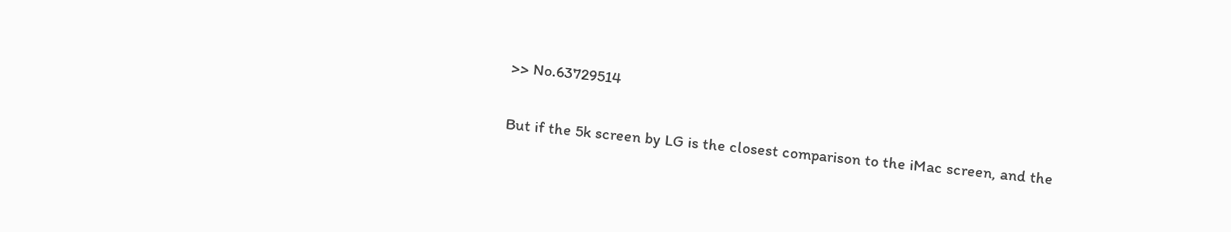>> No.63729514

But if the 5k screen by LG is the closest comparison to the iMac screen, and the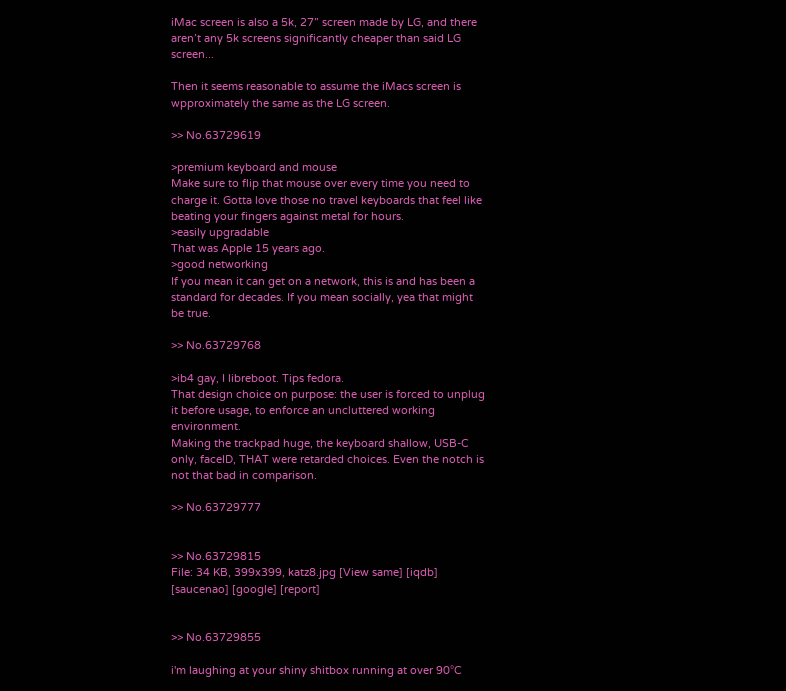iMac screen is also a 5k, 27” screen made by LG, and there aren’t any 5k screens significantly cheaper than said LG screen...

Then it seems reasonable to assume the iMacs screen is wpproximately the same as the LG screen.

>> No.63729619

>premium keyboard and mouse
Make sure to flip that mouse over every time you need to charge it. Gotta love those no travel keyboards that feel like beating your fingers against metal for hours.
>easily upgradable
That was Apple 15 years ago.
>good networking
If you mean it can get on a network, this is and has been a standard for decades. If you mean socially, yea that might be true.

>> No.63729768

>ib4 gay, I libreboot. Tips fedora.
That design choice on purpose: the user is forced to unplug it before usage, to enforce an uncluttered working environment.
Making the trackpad huge, the keyboard shallow, USB-C only, faceID, THAT were retarded choices. Even the notch is not that bad in comparison.

>> No.63729777


>> No.63729815
File: 34 KB, 399x399, katz8.jpg [View same] [iqdb] [saucenao] [google] [report]


>> No.63729855

i'm laughing at your shiny shitbox running at over 90°C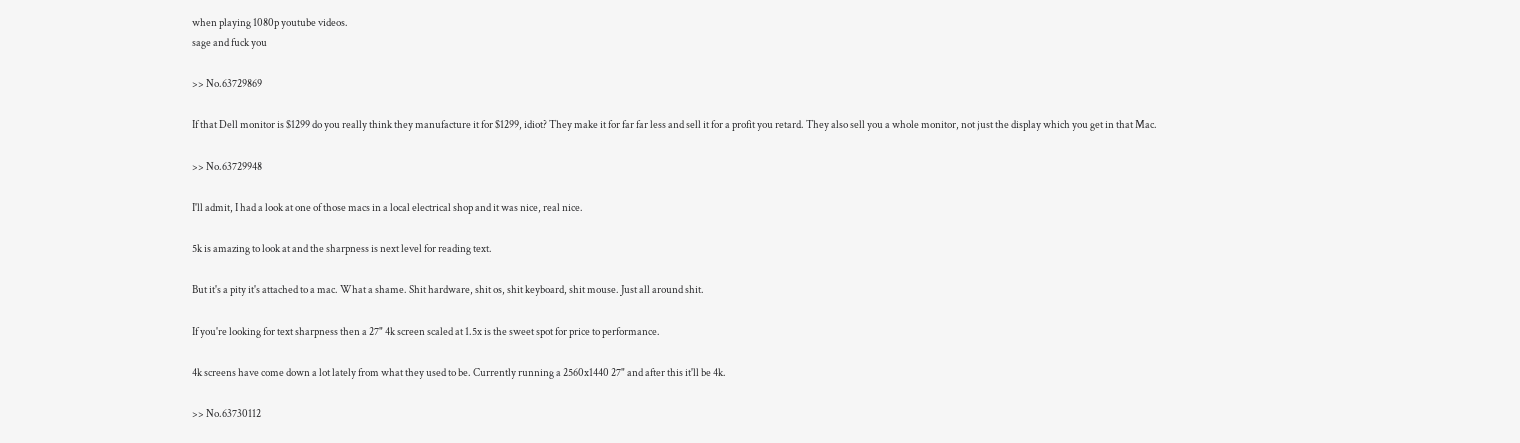when playing 1080p youtube videos.
sage and fuck you

>> No.63729869

If that Dell monitor is $1299 do you really think they manufacture it for $1299, idiot? They make it for far far less and sell it for a profit you retard. They also sell you a whole monitor, not just the display which you get in that Mac.

>> No.63729948

I'll admit, I had a look at one of those macs in a local electrical shop and it was nice, real nice.

5k is amazing to look at and the sharpness is next level for reading text.

But it's a pity it's attached to a mac. What a shame. Shit hardware, shit os, shit keyboard, shit mouse. Just all around shit.

If you're looking for text sharpness then a 27" 4k screen scaled at 1.5x is the sweet spot for price to performance.

4k screens have come down a lot lately from what they used to be. Currently running a 2560x1440 27" and after this it'll be 4k.

>> No.63730112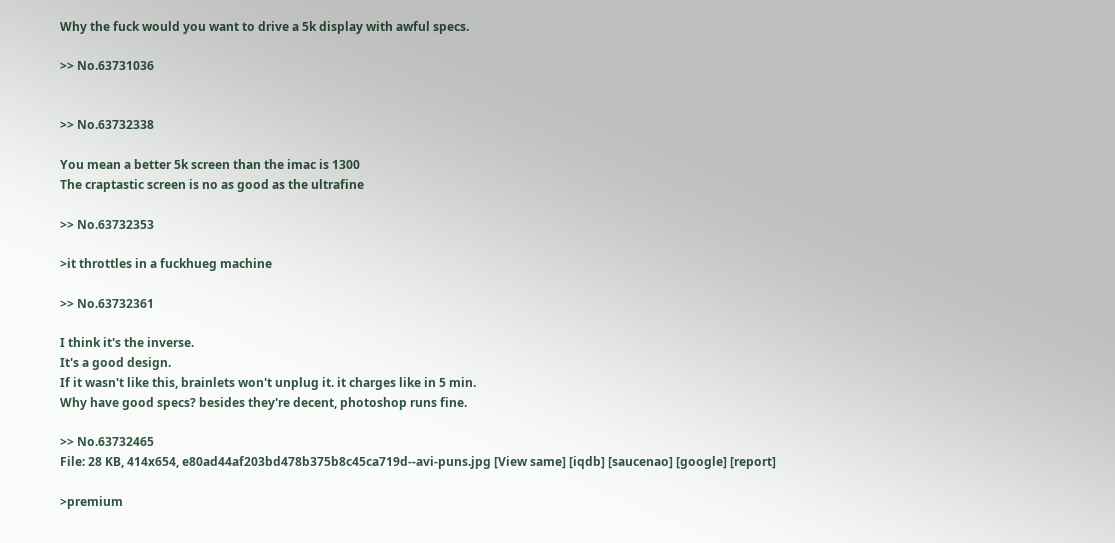Why the fuck would you want to drive a 5k display with awful specs.

>> No.63731036


>> No.63732338

You mean a better 5k screen than the imac is 1300
The craptastic screen is no as good as the ultrafine

>> No.63732353

>it throttles in a fuckhueg machine

>> No.63732361

I think it's the inverse.
It's a good design.
If it wasn't like this, brainlets won't unplug it. it charges like in 5 min.
Why have good specs? besides they're decent, photoshop runs fine.

>> No.63732465
File: 28 KB, 414x654, e80ad44af203bd478b375b8c45ca719d--avi-puns.jpg [View same] [iqdb] [saucenao] [google] [report]

>premium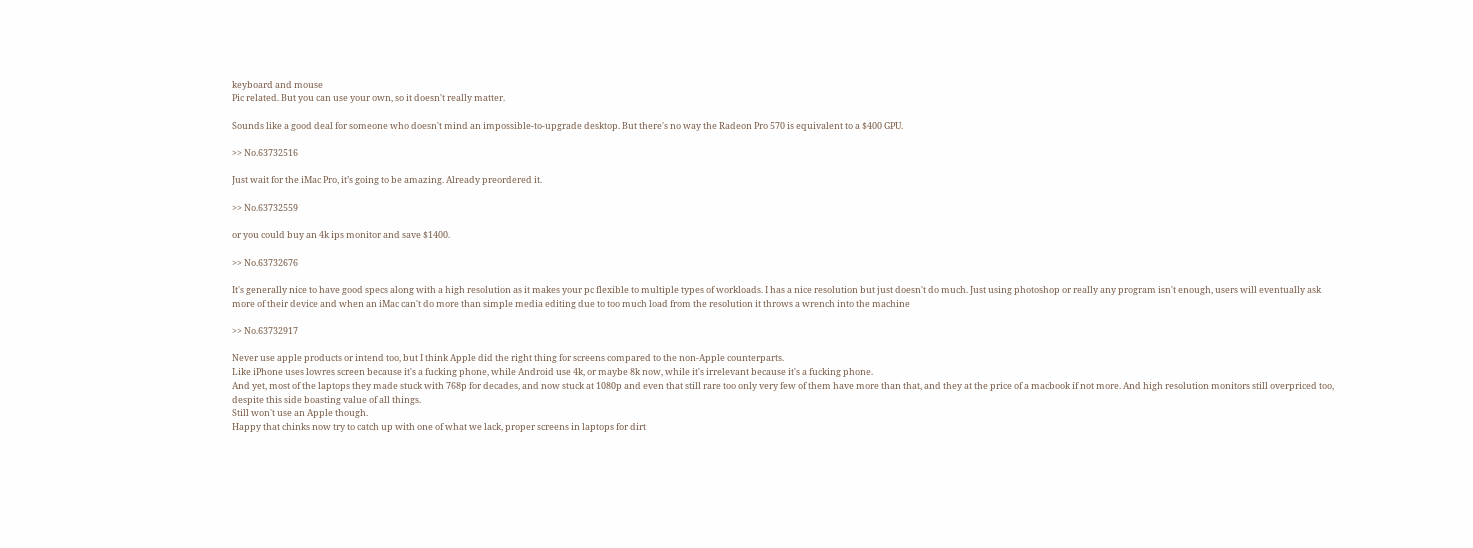keyboard and mouse
Pic related. But you can use your own, so it doesn't really matter.

Sounds like a good deal for someone who doesn't mind an impossible-to-upgrade desktop. But there's no way the Radeon Pro 570 is equivalent to a $400 GPU.

>> No.63732516

Just wait for the iMac Pro, it’s going to be amazing. Already preordered it.

>> No.63732559

or you could buy an 4k ips monitor and save $1400.

>> No.63732676

It's generally nice to have good specs along with a high resolution as it makes your pc flexible to multiple types of workloads. I has a nice resolution but just doesn't do much. Just using photoshop or really any program isn't enough, users will eventually ask more of their device and when an iMac can't do more than simple media editing due to too much load from the resolution it throws a wrench into the machine

>> No.63732917

Never use apple products or intend too, but I think Apple did the right thing for screens compared to the non-Apple counterparts.
Like iPhone uses lowres screen because it's a fucking phone, while Android use 4k, or maybe 8k now, while it's irrelevant because it's a fucking phone.
And yet, most of the laptops they made stuck with 768p for decades, and now stuck at 1080p and even that still rare too only very few of them have more than that, and they at the price of a macbook if not more. And high resolution monitors still overpriced too, despite this side boasting value of all things.
Still won't use an Apple though.
Happy that chinks now try to catch up with one of what we lack, proper screens in laptops for dirt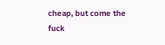cheap, but come the fuck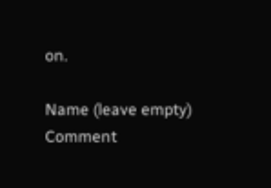on.

Name (leave empty)
Comment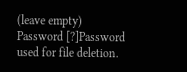(leave empty)
Password [?]Password used for file deletion.